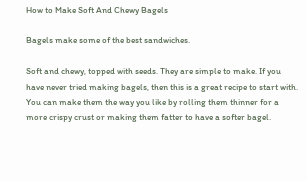How to Make Soft And Chewy Bagels

Bagels make some of the best sandwiches.

Soft and chewy, topped with seeds. They are simple to make. If you have never tried making bagels, then this is a great recipe to start with. You can make them the way you like by rolling them thinner for a more crispy crust or making them fatter to have a softer bagel.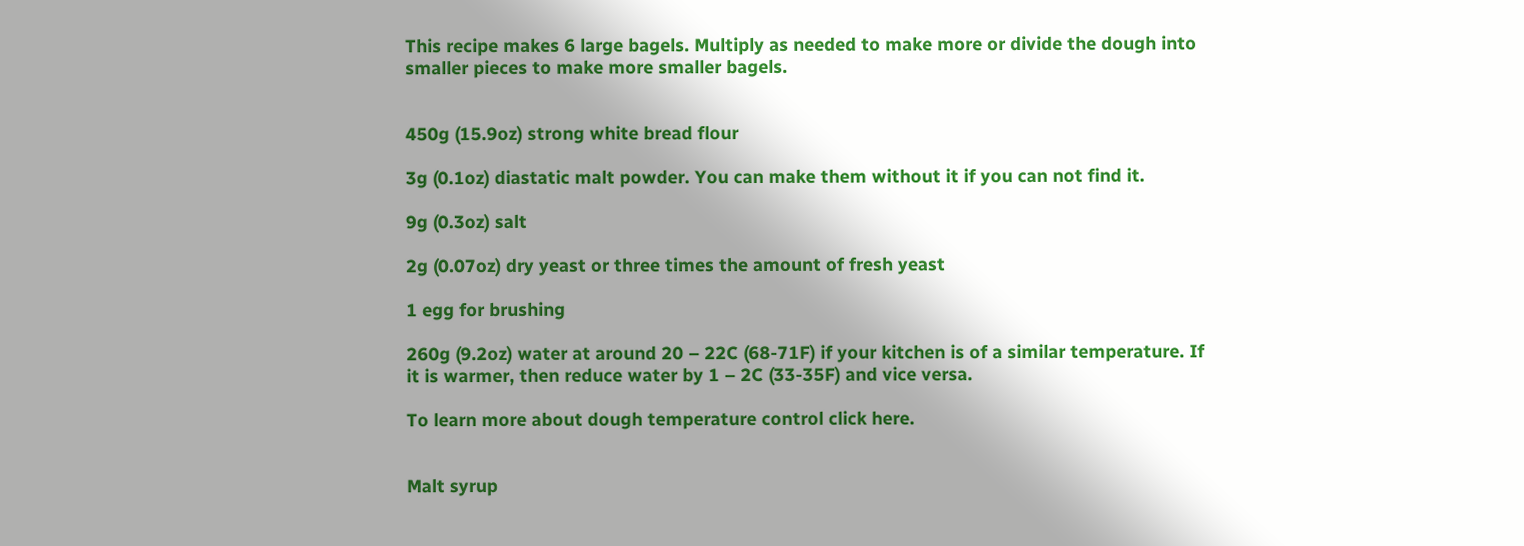This recipe makes 6 large bagels. Multiply as needed to make more or divide the dough into smaller pieces to make more smaller bagels.


450g (15.9oz) strong white bread flour

3g (0.1oz) diastatic malt powder. You can make them without it if you can not find it.

9g (0.3oz) salt

2g (0.07oz) dry yeast or three times the amount of fresh yeast

1 egg for brushing

260g (9.2oz) water at around 20 – 22C (68-71F) if your kitchen is of a similar temperature. If it is warmer, then reduce water by 1 – 2C (33-35F) and vice versa.

To learn more about dough temperature control click here.


Malt syrup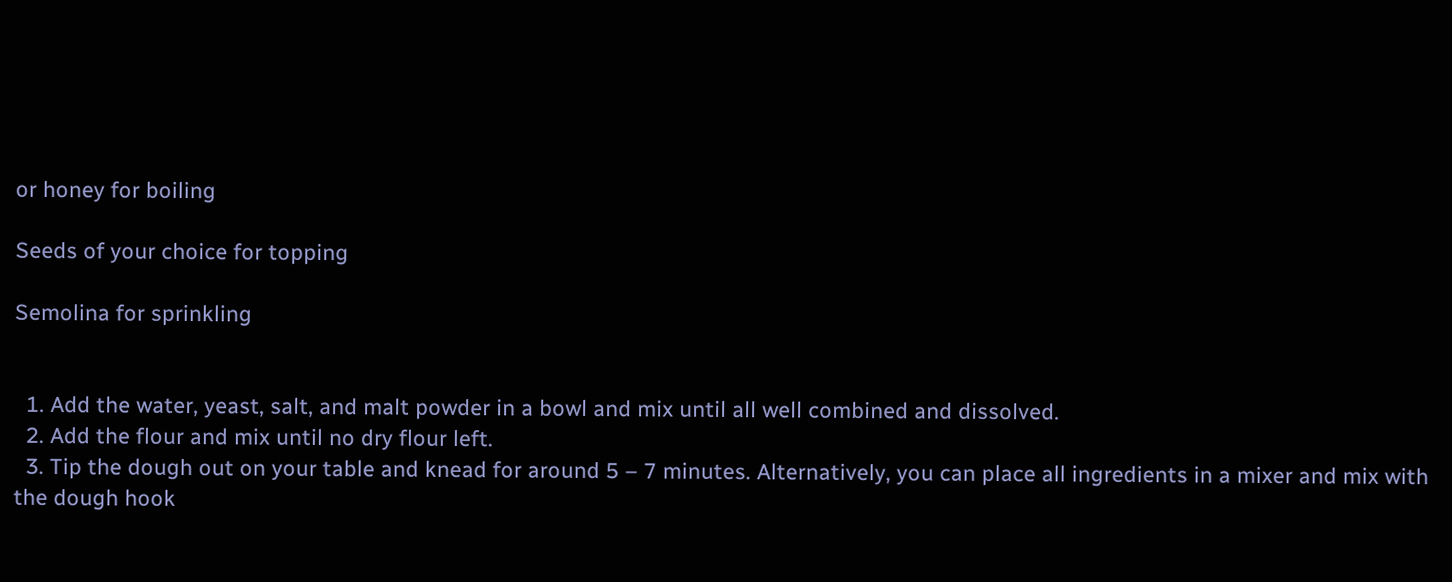or honey for boiling

Seeds of your choice for topping

Semolina for sprinkling


  1. Add the water, yeast, salt, and malt powder in a bowl and mix until all well combined and dissolved.
  2. Add the flour and mix until no dry flour left.
  3. Tip the dough out on your table and knead for around 5 – 7 minutes. Alternatively, you can place all ingredients in a mixer and mix with the dough hook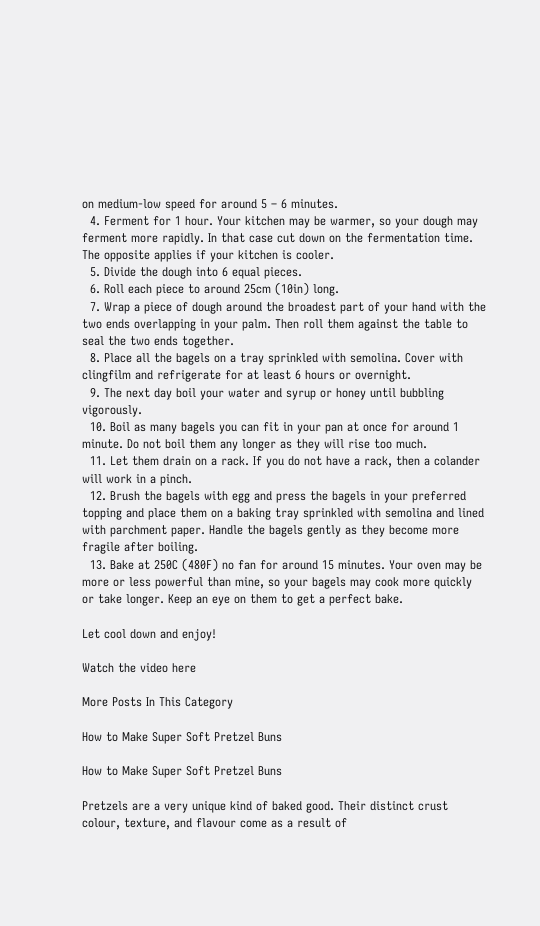on medium-low speed for around 5 – 6 minutes.
  4. Ferment for 1 hour. Your kitchen may be warmer, so your dough may ferment more rapidly. In that case cut down on the fermentation time. The opposite applies if your kitchen is cooler.
  5. Divide the dough into 6 equal pieces.
  6. Roll each piece to around 25cm (10in) long.
  7. Wrap a piece of dough around the broadest part of your hand with the two ends overlapping in your palm. Then roll them against the table to seal the two ends together.
  8. Place all the bagels on a tray sprinkled with semolina. Cover with clingfilm and refrigerate for at least 6 hours or overnight.
  9. The next day boil your water and syrup or honey until bubbling vigorously.
  10. Boil as many bagels you can fit in your pan at once for around 1 minute. Do not boil them any longer as they will rise too much.
  11. Let them drain on a rack. If you do not have a rack, then a colander will work in a pinch.
  12. Brush the bagels with egg and press the bagels in your preferred topping and place them on a baking tray sprinkled with semolina and lined with parchment paper. Handle the bagels gently as they become more fragile after boiling.
  13. Bake at 250C (480F) no fan for around 15 minutes. Your oven may be more or less powerful than mine, so your bagels may cook more quickly or take longer. Keep an eye on them to get a perfect bake.

Let cool down and enjoy!

Watch the video here

More Posts In This Category

How to Make Super Soft Pretzel Buns

How to Make Super Soft Pretzel Buns

Pretzels are a very unique kind of baked good. Their distinct crust colour, texture, and flavour come as a result of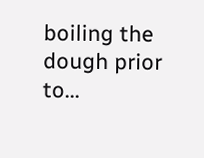boiling the dough prior to...